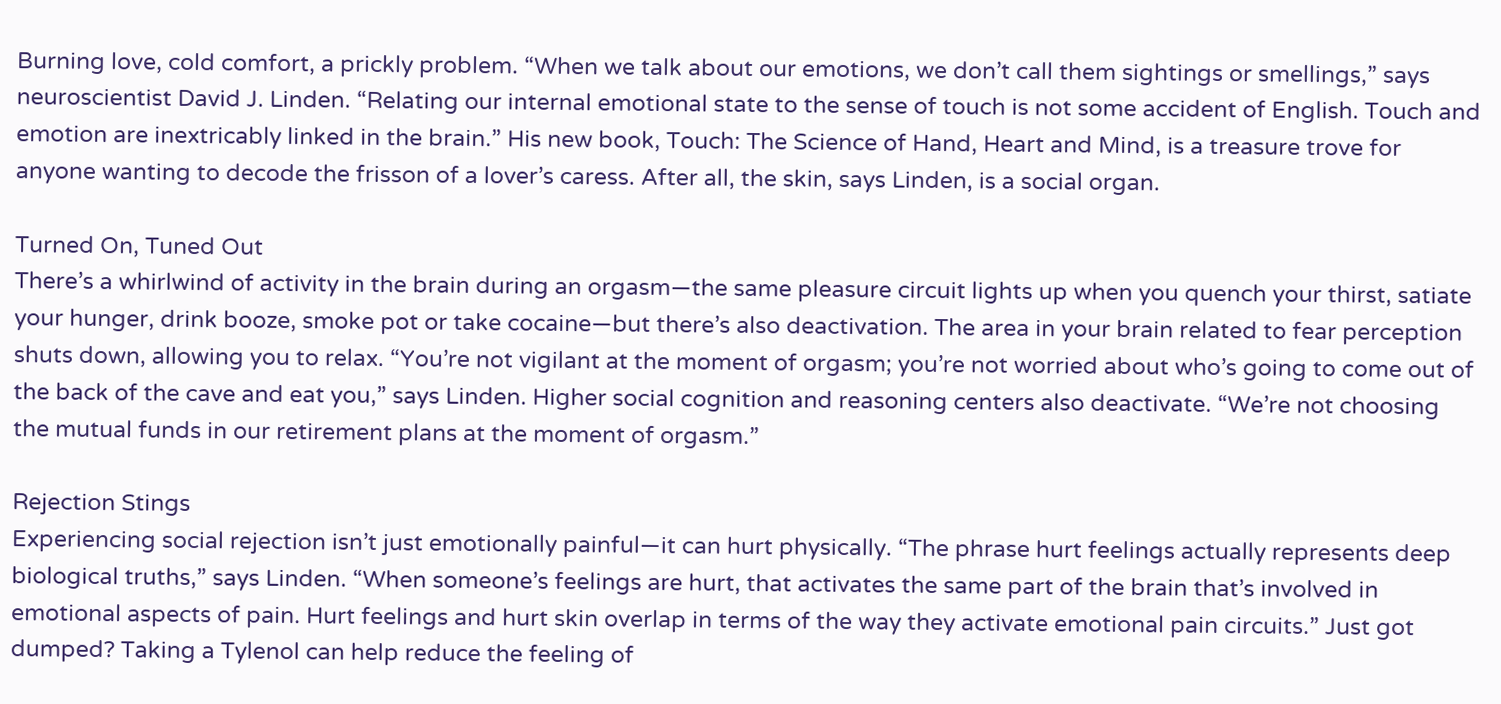Burning love, cold comfort, a prickly problem. “When we talk about our emotions, we don’t call them sightings or smellings,” says neuroscientist David J. Linden. “Relating our internal emotional state to the sense of touch is not some accident of English. Touch and emotion are inextricably linked in the brain.” His new book, Touch: The Science of Hand, Heart and Mind, is a treasure trove for anyone wanting to decode the frisson of a lover’s caress. After all, the skin, says Linden, is a social organ.

Turned On, Tuned Out
There’s a whirlwind of activity in the brain during an orgasm—the same pleasure circuit lights up when you quench your thirst, satiate your hunger, drink booze, smoke pot or take cocaine—but there’s also deactivation. The area in your brain related to fear perception shuts down, allowing you to relax. “You’re not vigilant at the moment of orgasm; you’re not worried about who’s going to come out of the back of the cave and eat you,” says Linden. Higher social cognition and reasoning centers also deactivate. “We’re not choosing the mutual funds in our retirement plans at the moment of orgasm.”

Rejection Stings
Experiencing social rejection isn’t just emotionally painful—it can hurt physically. “The phrase hurt feelings actually represents deep biological truths,” says Linden. “When someone’s feelings are hurt, that activates the same part of the brain that’s involved in emotional aspects of pain. Hurt feelings and hurt skin overlap in terms of the way they activate emotional pain circuits.” Just got dumped? Taking a Tylenol can help reduce the feeling of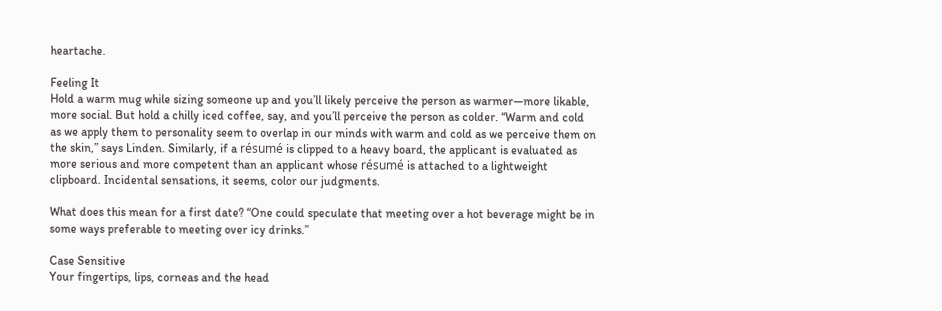heartache.

Feeling It
Hold a warm mug while sizing someone up and you’ll likely perceive the person as warmer—more likable, more social. But hold a chilly iced coffee, say, and you’ll perceive the person as colder. “Warm and cold as we apply them to personality seem to overlap in our minds with warm and cold as we perceive them on the skin,” says Linden. Similarly, if a résumé is clipped to a heavy board, the applicant is evaluated as more serious and more competent than an applicant whose résumé is attached to a lightweight clipboard. Incidental sensations, it seems, color our judgments.

What does this mean for a first date? “One could speculate that meeting over a hot beverage might be in some ways preferable to meeting over icy drinks.”

Case Sensitive
Your fingertips, lips, corneas and the head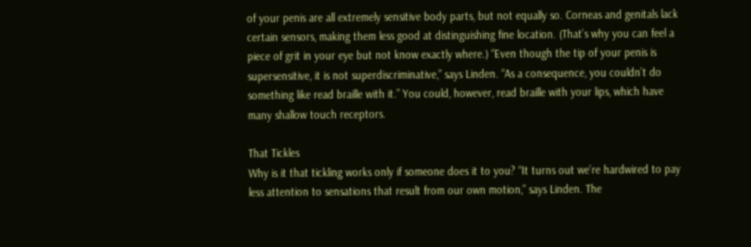of your penis are all extremely sensitive body parts, but not equally so. Corneas and genitals lack certain sensors, making them less good at distinguishing fine location. (That’s why you can feel a piece of grit in your eye but not know exactly where.) “Even though the tip of your penis is supersensitive, it is not superdiscriminative,” says Linden. “As a consequence, you couldn’t do something like read braille with it.” You could, however, read braille with your lips, which have many shallow touch receptors.

That Tickles
Why is it that tickling works only if someone does it to you? “It turns out we’re hardwired to pay less attention to sensations that result from our own motion,” says Linden. The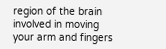region of the brain involved in moving your arm and fingers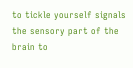to tickle yourself signals the sensory part of the brain to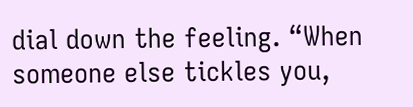dial down the feeling. “When someone else tickles you,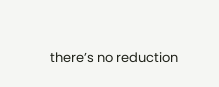there’s no reduction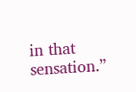in that sensation.”